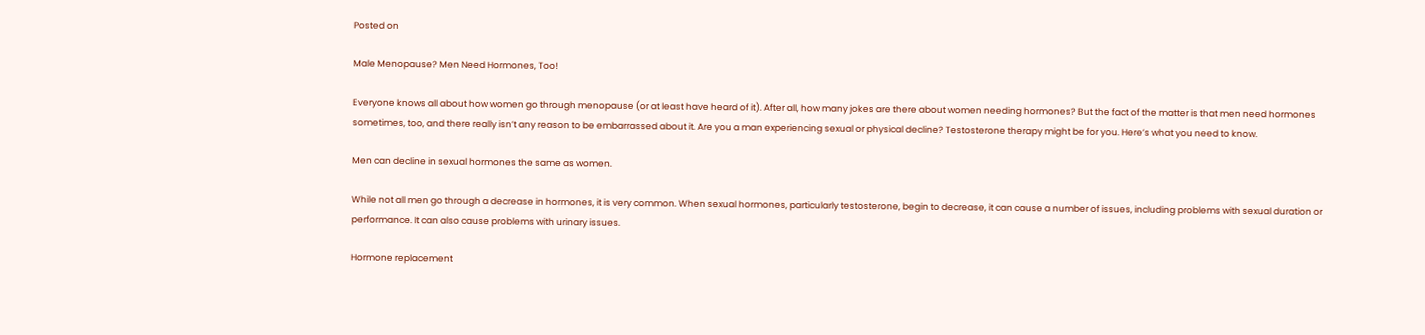Posted on

Male Menopause? Men Need Hormones, Too!

Everyone knows all about how women go through menopause (or at least have heard of it). After all, how many jokes are there about women needing hormones? But the fact of the matter is that men need hormones sometimes, too, and there really isn’t any reason to be embarrassed about it. Are you a man experiencing sexual or physical decline? Testosterone therapy might be for you. Here’s what you need to know.

Men can decline in sexual hormones the same as women.

While not all men go through a decrease in hormones, it is very common. When sexual hormones, particularly testosterone, begin to decrease, it can cause a number of issues, including problems with sexual duration or performance. It can also cause problems with urinary issues.

Hormone replacement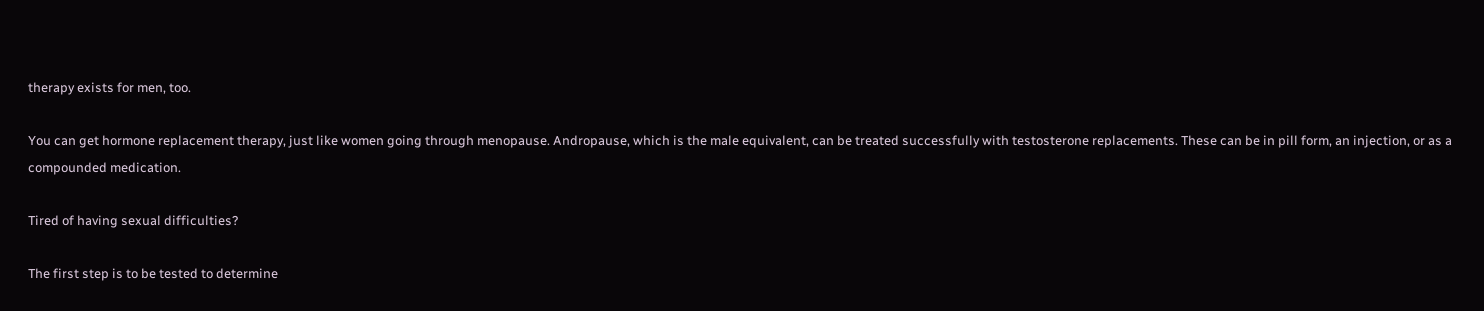therapy exists for men, too.

You can get hormone replacement therapy, just like women going through menopause. Andropause, which is the male equivalent, can be treated successfully with testosterone replacements. These can be in pill form, an injection, or as a compounded medication.

Tired of having sexual difficulties?

The first step is to be tested to determine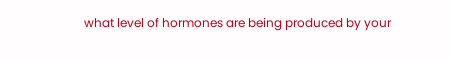what level of hormones are being produced by your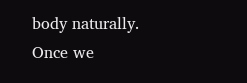body naturally. Once we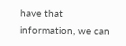have that information, we can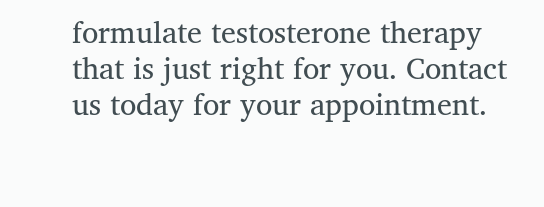formulate testosterone therapy that is just right for you. Contact us today for your appointment.